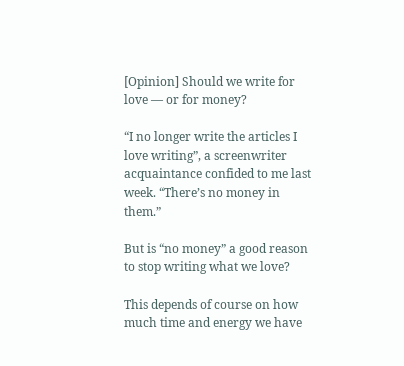[Opinion] Should we write for love — or for money?

“I no longer write the articles I love writing”, a screenwriter acquaintance confided to me last week. “There’s no money in them.”

But is “no money” a good reason to stop writing what we love?

This depends of course on how much time and energy we have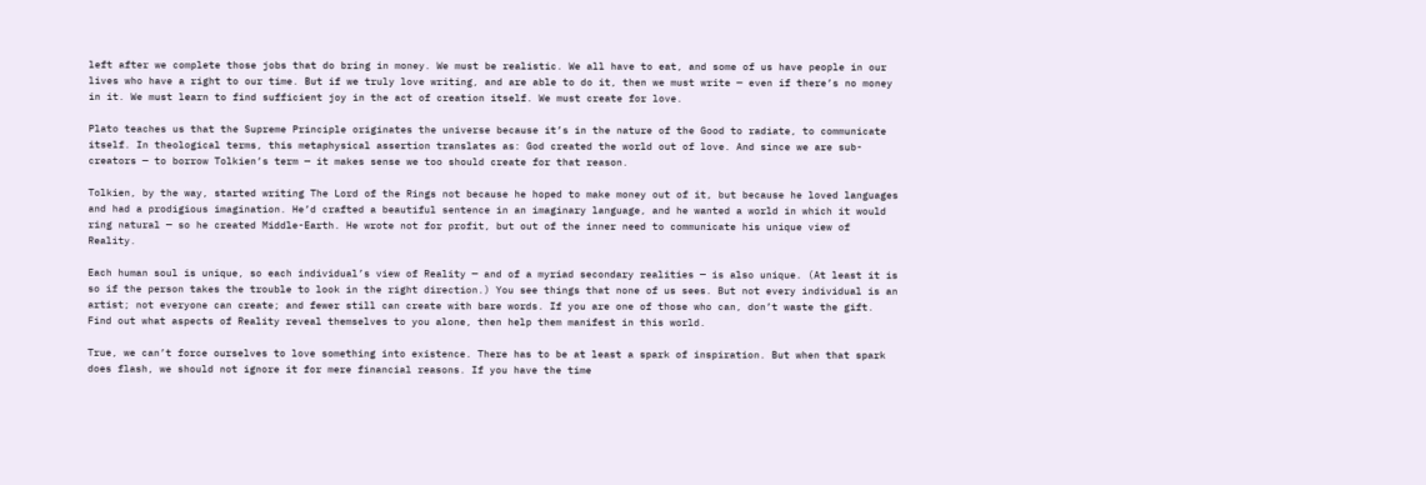left after we complete those jobs that do bring in money. We must be realistic. We all have to eat, and some of us have people in our lives who have a right to our time. But if we truly love writing, and are able to do it, then we must write — even if there’s no money in it. We must learn to find sufficient joy in the act of creation itself. We must create for love.

Plato teaches us that the Supreme Principle originates the universe because it’s in the nature of the Good to radiate, to communicate itself. In theological terms, this metaphysical assertion translates as: God created the world out of love. And since we are sub-creators — to borrow Tolkien’s term — it makes sense we too should create for that reason.

Tolkien, by the way, started writing The Lord of the Rings not because he hoped to make money out of it, but because he loved languages and had a prodigious imagination. He’d crafted a beautiful sentence in an imaginary language, and he wanted a world in which it would ring natural — so he created Middle-Earth. He wrote not for profit, but out of the inner need to communicate his unique view of Reality.

Each human soul is unique, so each individual’s view of Reality — and of a myriad secondary realities — is also unique. (At least it is so if the person takes the trouble to look in the right direction.) You see things that none of us sees. But not every individual is an artist; not everyone can create; and fewer still can create with bare words. If you are one of those who can, don’t waste the gift. Find out what aspects of Reality reveal themselves to you alone, then help them manifest in this world.

True, we can’t force ourselves to love something into existence. There has to be at least a spark of inspiration. But when that spark does flash, we should not ignore it for mere financial reasons. If you have the time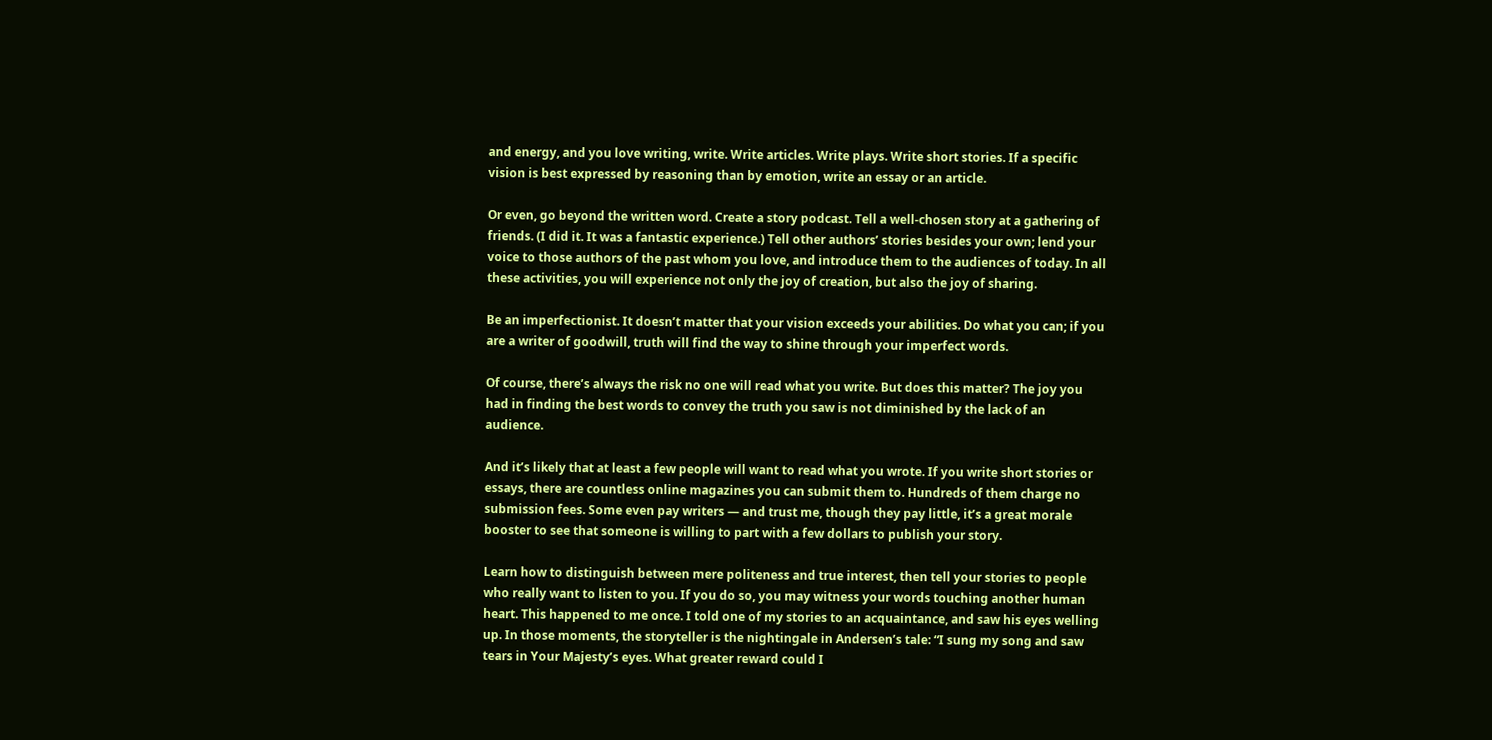and energy, and you love writing, write. Write articles. Write plays. Write short stories. If a specific vision is best expressed by reasoning than by emotion, write an essay or an article.

Or even, go beyond the written word. Create a story podcast. Tell a well-chosen story at a gathering of friends. (I did it. It was a fantastic experience.) Tell other authors’ stories besides your own; lend your voice to those authors of the past whom you love, and introduce them to the audiences of today. In all these activities, you will experience not only the joy of creation, but also the joy of sharing.

Be an imperfectionist. It doesn’t matter that your vision exceeds your abilities. Do what you can; if you are a writer of goodwill, truth will find the way to shine through your imperfect words.

Of course, there’s always the risk no one will read what you write. But does this matter? The joy you had in finding the best words to convey the truth you saw is not diminished by the lack of an audience.

And it’s likely that at least a few people will want to read what you wrote. If you write short stories or essays, there are countless online magazines you can submit them to. Hundreds of them charge no submission fees. Some even pay writers — and trust me, though they pay little, it’s a great morale booster to see that someone is willing to part with a few dollars to publish your story.

Learn how to distinguish between mere politeness and true interest, then tell your stories to people who really want to listen to you. If you do so, you may witness your words touching another human heart. This happened to me once. I told one of my stories to an acquaintance, and saw his eyes welling up. In those moments, the storyteller is the nightingale in Andersen’s tale: “I sung my song and saw tears in Your Majesty’s eyes. What greater reward could I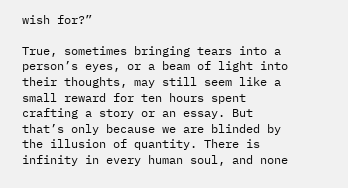wish for?”

True, sometimes bringing tears into a person’s eyes, or a beam of light into their thoughts, may still seem like a small reward for ten hours spent crafting a story or an essay. But that’s only because we are blinded by the illusion of quantity. There is infinity in every human soul, and none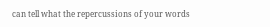can tell what the repercussions of your words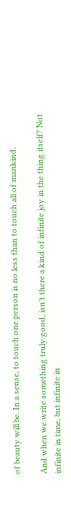of beauty will be. In a sense, to touch one person is no less than to touch all of mankind.

And when we write something truly good, isn’t there a kind of infinite joy in the thing itself? Not infinite in time, but infinite in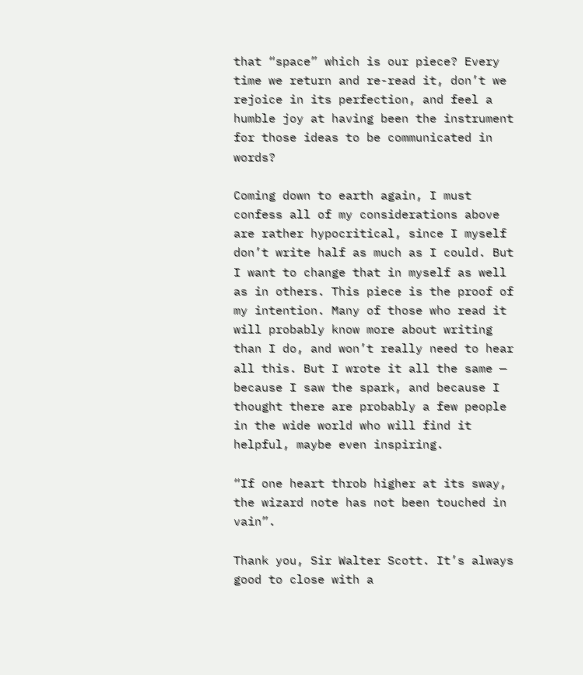that “space” which is our piece? Every time we return and re-read it, don’t we rejoice in its perfection, and feel a humble joy at having been the instrument for those ideas to be communicated in words?

Coming down to earth again, I must confess all of my considerations above are rather hypocritical, since I myself don’t write half as much as I could. But I want to change that in myself as well as in others. This piece is the proof of my intention. Many of those who read it will probably know more about writing than I do, and won’t really need to hear all this. But I wrote it all the same — because I saw the spark, and because I thought there are probably a few people in the wide world who will find it helpful, maybe even inspiring.

“If one heart throb higher at its sway, the wizard note has not been touched in vain”.

Thank you, Sir Walter Scott. It’s always good to close with a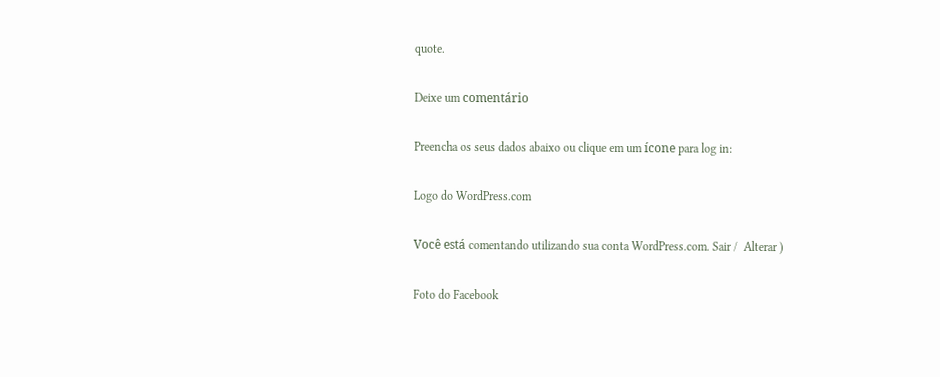quote.

Deixe um comentário

Preencha os seus dados abaixo ou clique em um ícone para log in:

Logo do WordPress.com

Você está comentando utilizando sua conta WordPress.com. Sair /  Alterar )

Foto do Facebook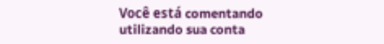Você está comentando utilizando sua conta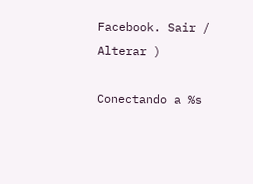Facebook. Sair /  Alterar )

Conectando a %s